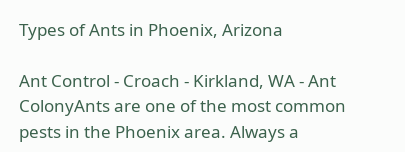Types of Ants in Phoenix, Arizona

Ant Control - Croach - Kirkland, WA - Ant ColonyAnts are one of the most common pests in the Phoenix area. Always a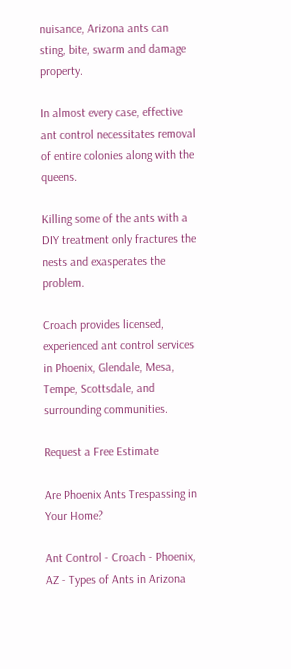nuisance, Arizona ants can sting, bite, swarm and damage property.

In almost every case, effective ant control necessitates removal of entire colonies along with the queens.

Killing some of the ants with a DIY treatment only fractures the nests and exasperates the problem.

Croach provides licensed, experienced ant control services in Phoenix, Glendale, Mesa, Tempe, Scottsdale, and surrounding communities.

Request a Free Estimate

Are Phoenix Ants Trespassing in Your Home?

Ant Control - Croach - Phoenix, AZ - Types of Ants in Arizona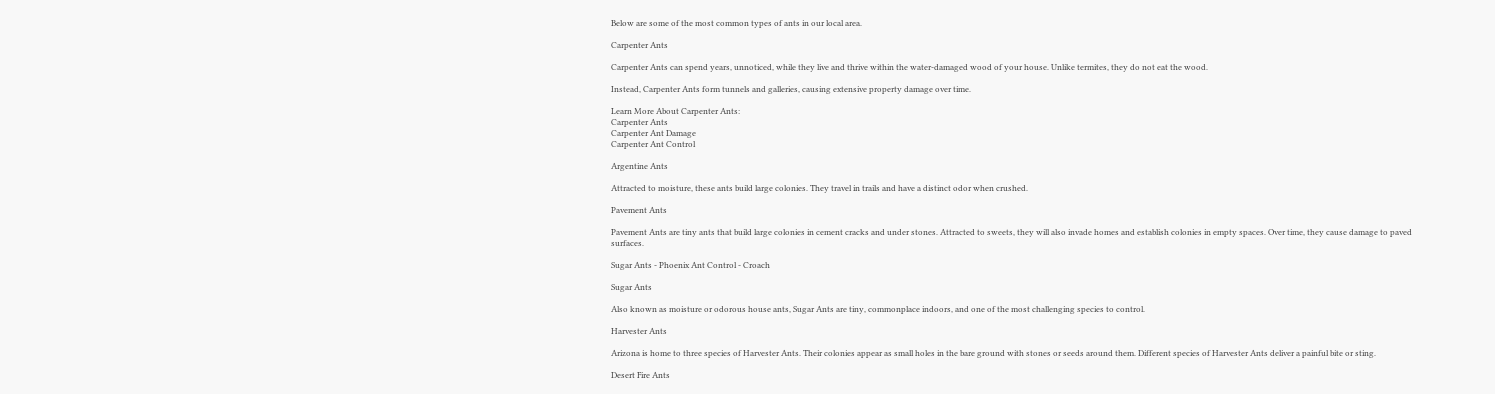Below are some of the most common types of ants in our local area.

Carpenter Ants

Carpenter Ants can spend years, unnoticed, while they live and thrive within the water-damaged wood of your house. Unlike termites, they do not eat the wood.

Instead, Carpenter Ants form tunnels and galleries, causing extensive property damage over time.

Learn More About Carpenter Ants:
Carpenter Ants
Carpenter Ant Damage
Carpenter Ant Control

Argentine Ants

Attracted to moisture, these ants build large colonies. They travel in trails and have a distinct odor when crushed.

Pavement Ants

Pavement Ants are tiny ants that build large colonies in cement cracks and under stones. Attracted to sweets, they will also invade homes and establish colonies in empty spaces. Over time, they cause damage to paved surfaces.

Sugar Ants - Phoenix Ant Control - Croach

Sugar Ants

Also known as moisture or odorous house ants, Sugar Ants are tiny, commonplace indoors, and one of the most challenging species to control.

Harvester Ants

Arizona is home to three species of Harvester Ants. Their colonies appear as small holes in the bare ground with stones or seeds around them. Different species of Harvester Ants deliver a painful bite or sting.

Desert Fire Ants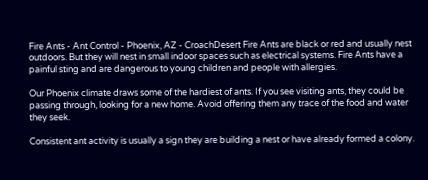Fire Ants - Ant Control - Phoenix, AZ - CroachDesert Fire Ants are black or red and usually nest outdoors. But they will nest in small indoor spaces such as electrical systems. Fire Ants have a painful sting and are dangerous to young children and people with allergies.

Our Phoenix climate draws some of the hardiest of ants. If you see visiting ants, they could be passing through, looking for a new home. Avoid offering them any trace of the food and water they seek.

Consistent ant activity is usually a sign they are building a nest or have already formed a colony.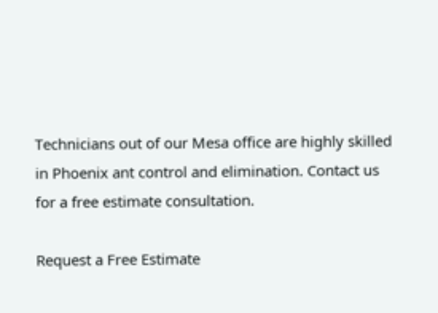Technicians out of our Mesa office are highly skilled in Phoenix ant control and elimination. Contact us for a free estimate consultation.

Request a Free Estimate